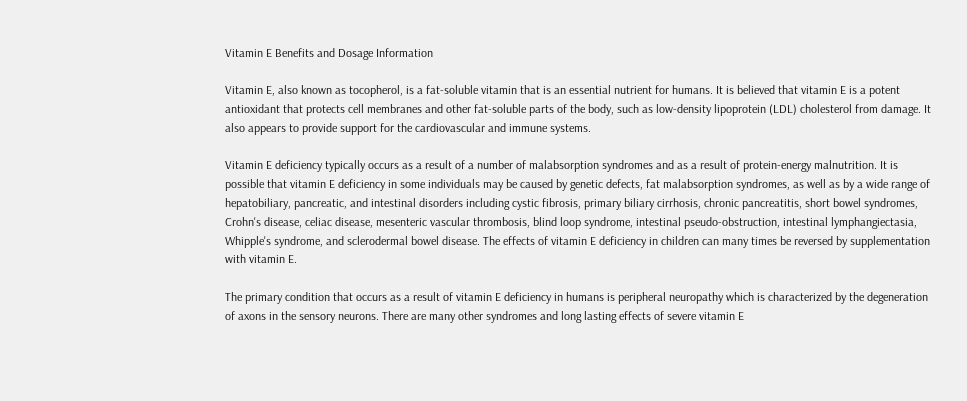Vitamin E Benefits and Dosage Information

Vitamin E, also known as tocopherol, is a fat-soluble vitamin that is an essential nutrient for humans. It is believed that vitamin E is a potent antioxidant that protects cell membranes and other fat-soluble parts of the body, such as low-density lipoprotein (LDL) cholesterol from damage. It also appears to provide support for the cardiovascular and immune systems.

Vitamin E deficiency typically occurs as a result of a number of malabsorption syndromes and as a result of protein-energy malnutrition. It is possible that vitamin E deficiency in some individuals may be caused by genetic defects, fat malabsorption syndromes, as well as by a wide range of hepatobiliary, pancreatic, and intestinal disorders including cystic fibrosis, primary biliary cirrhosis, chronic pancreatitis, short bowel syndromes, Crohn's disease, celiac disease, mesenteric vascular thrombosis, blind loop syndrome, intestinal pseudo-obstruction, intestinal lymphangiectasia, Whipple's syndrome, and sclerodermal bowel disease. The effects of vitamin E deficiency in children can many times be reversed by supplementation with vitamin E.

The primary condition that occurs as a result of vitamin E deficiency in humans is peripheral neuropathy which is characterized by the degeneration of axons in the sensory neurons. There are many other syndromes and long lasting effects of severe vitamin E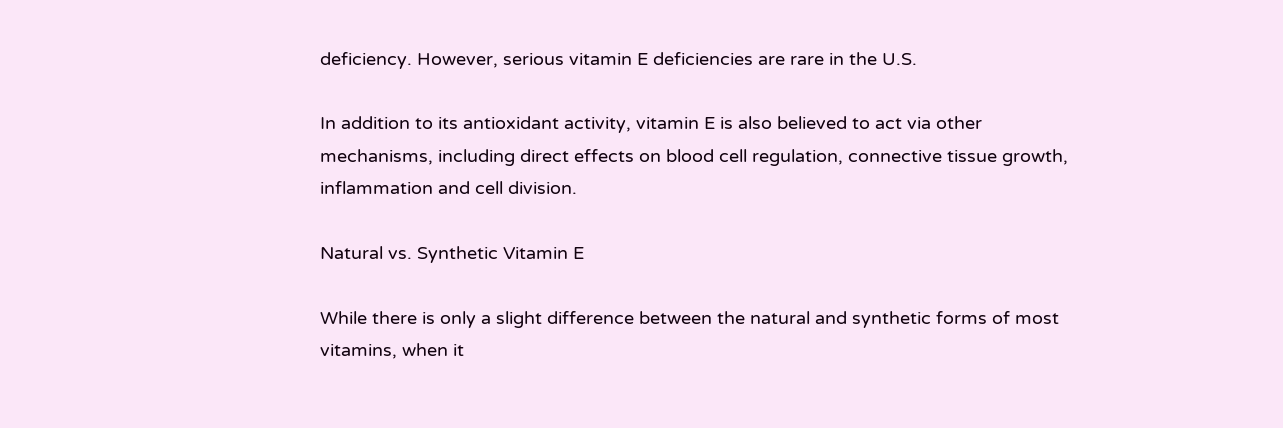deficiency. However, serious vitamin E deficiencies are rare in the U.S.

In addition to its antioxidant activity, vitamin E is also believed to act via other mechanisms, including direct effects on blood cell regulation, connective tissue growth, inflammation and cell division.

Natural vs. Synthetic Vitamin E

While there is only a slight difference between the natural and synthetic forms of most vitamins, when it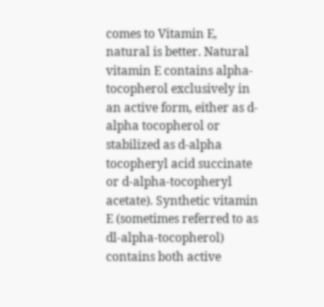comes to Vitamin E, natural is better. Natural vitamin E contains alpha-tocopherol exclusively in an active form, either as d-alpha tocopherol or stabilized as d-alpha tocopheryl acid succinate or d-alpha-tocopheryl acetate). Synthetic vitamin E (sometimes referred to as dl-alpha-tocopherol) contains both active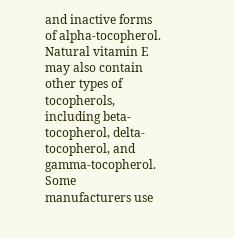and inactive forms of alpha-tocopherol. Natural vitamin E may also contain other types of tocopherols, including beta-tocopherol, delta-tocopherol, and gamma-tocopherol. Some manufacturers use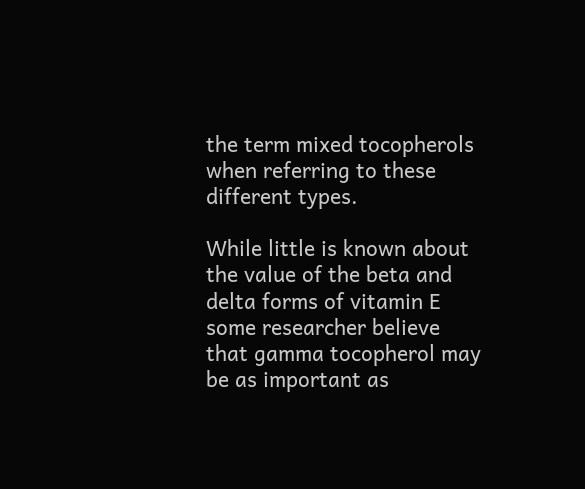the term mixed tocopherols when referring to these different types.

While little is known about the value of the beta and delta forms of vitamin E some researcher believe that gamma tocopherol may be as important as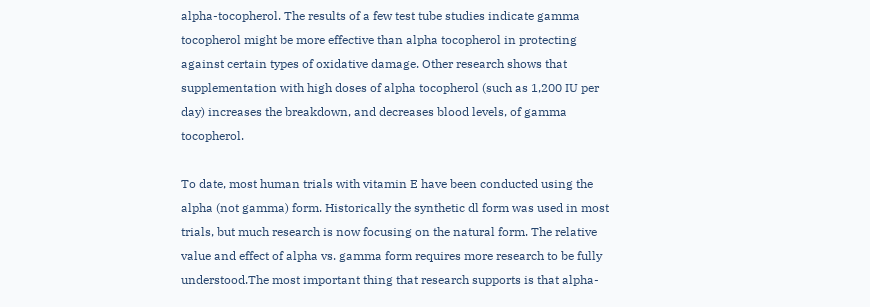alpha-tocopherol. The results of a few test tube studies indicate gamma tocopherol might be more effective than alpha tocopherol in protecting against certain types of oxidative damage. Other research shows that supplementation with high doses of alpha tocopherol (such as 1,200 IU per day) increases the breakdown, and decreases blood levels, of gamma tocopherol.

To date, most human trials with vitamin E have been conducted using the alpha (not gamma) form. Historically the synthetic dl form was used in most trials, but much research is now focusing on the natural form. The relative value and effect of alpha vs. gamma form requires more research to be fully understood.The most important thing that research supports is that alpha-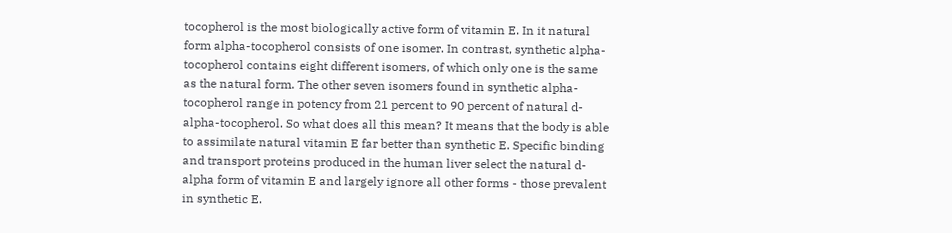tocopherol is the most biologically active form of vitamin E. In it natural form alpha-tocopherol consists of one isomer. In contrast, synthetic alpha-tocopherol contains eight different isomers, of which only one is the same as the natural form. The other seven isomers found in synthetic alpha-tocopherol range in potency from 21 percent to 90 percent of natural d-alpha-tocopherol. So what does all this mean? It means that the body is able to assimilate natural vitamin E far better than synthetic E. Specific binding and transport proteins produced in the human liver select the natural d-alpha form of vitamin E and largely ignore all other forms - those prevalent in synthetic E.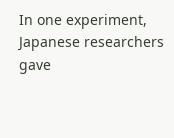In one experiment, Japanese researchers gave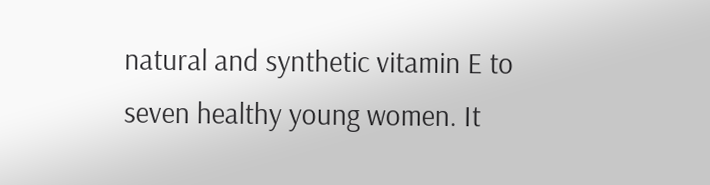natural and synthetic vitamin E to seven healthy young women. It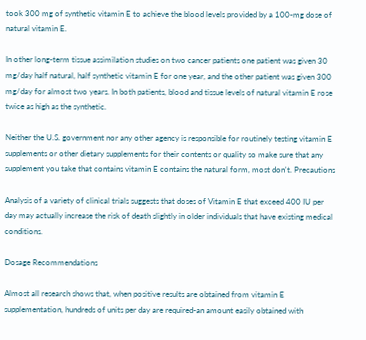took 300 mg of synthetic vitamin E to achieve the blood levels provided by a 100-mg dose of natural vitamin E.

In other long-term tissue assimilation studies on two cancer patients one patient was given 30 mg/day half natural, half synthetic vitamin E for one year, and the other patient was given 300 mg/day for almost two years. In both patients, blood and tissue levels of natural vitamin E rose twice as high as the synthetic.

Neither the U.S. government nor any other agency is responsible for routinely testing vitamin E supplements or other dietary supplements for their contents or quality so make sure that any supplement you take that contains vitamin E contains the natural form, most don't. Precautions

Analysis of a variety of clinical trials suggests that doses of Vitamin E that exceed 400 IU per day may actually increase the risk of death slightly in older individuals that have existing medical conditions.

Dosage Recommendations

Almost all research shows that, when positive results are obtained from vitamin E supplementation, hundreds of units per day are required-an amount easily obtained with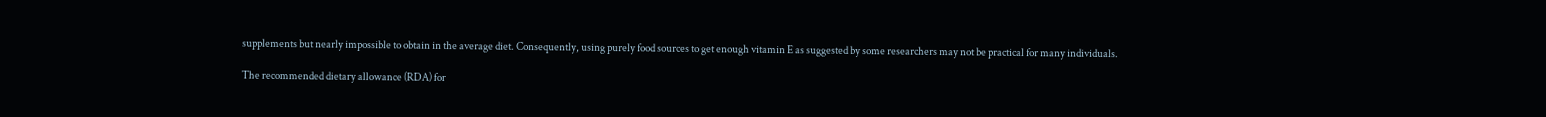supplements but nearly impossible to obtain in the average diet. Consequently, using purely food sources to get enough vitamin E as suggested by some researchers may not be practical for many individuals.

The recommended dietary allowance (RDA) for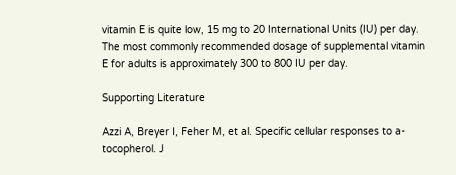vitamin E is quite low, 15 mg to 20 International Units (IU) per day. The most commonly recommended dosage of supplemental vitamin E for adults is approximately 300 to 800 IU per day.

Supporting Literature

Azzi A, Breyer I, Feher M, et al. Specific cellular responses to a-tocopherol. J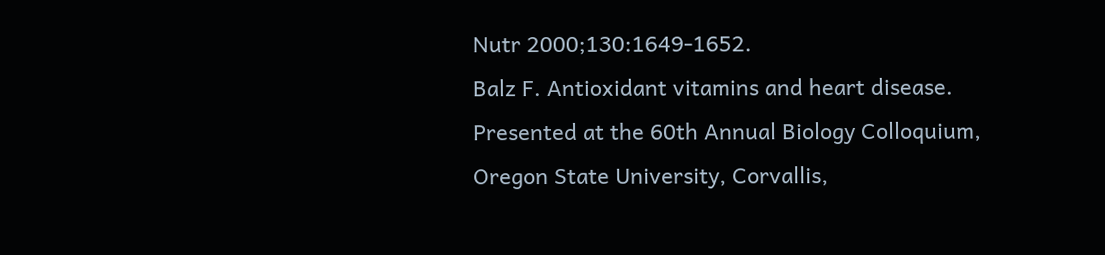Nutr 2000;130:1649-1652.
Balz F. Antioxidant vitamins and heart disease. Presented at the 60th Annual Biology Colloquium, Oregon State University, Corvallis,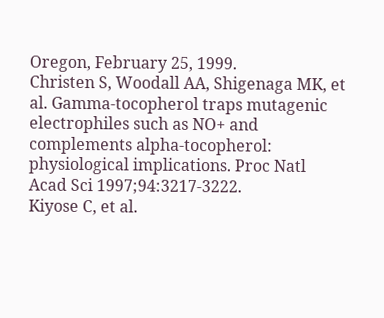Oregon, February 25, 1999.
Christen S, Woodall AA, Shigenaga MK, et al. Gamma-tocopherol traps mutagenic electrophiles such as NO+ and complements alpha-tocopherol: physiological implications. Proc Natl Acad Sci 1997;94:3217-3222.
Kiyose C, et al.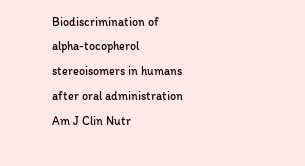Biodiscrimination of alpha-tocopherol stereoisomers in humans after oral administration Am J Clin Nutr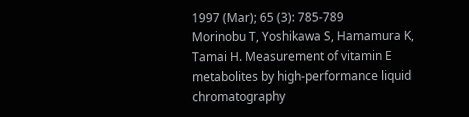1997 (Mar); 65 (3): 785-789
Morinobu T, Yoshikawa S, Hamamura K, Tamai H. Measurement of vitamin E metabolites by high-performance liquid chromatography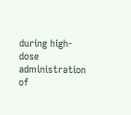during high-dose administration of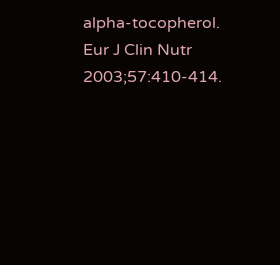alpha-tocopherol. Eur J Clin Nutr 2003;57:410-414.